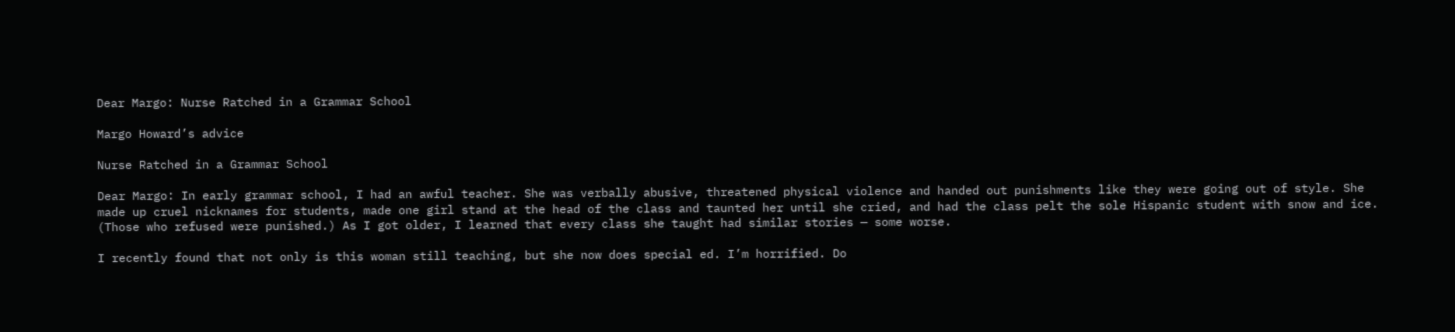Dear Margo: Nurse Ratched in a Grammar School

Margo Howard’s advice

Nurse Ratched in a Grammar School

Dear Margo: In early grammar school, I had an awful teacher. She was verbally abusive, threatened physical violence and handed out punishments like they were going out of style. She made up cruel nicknames for students, made one girl stand at the head of the class and taunted her until she cried, and had the class pelt the sole Hispanic student with snow and ice. (Those who refused were punished.) As I got older, I learned that every class she taught had similar stories — some worse.

I recently found that not only is this woman still teaching, but she now does special ed. I’m horrified. Do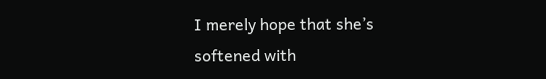I merely hope that she’s softened with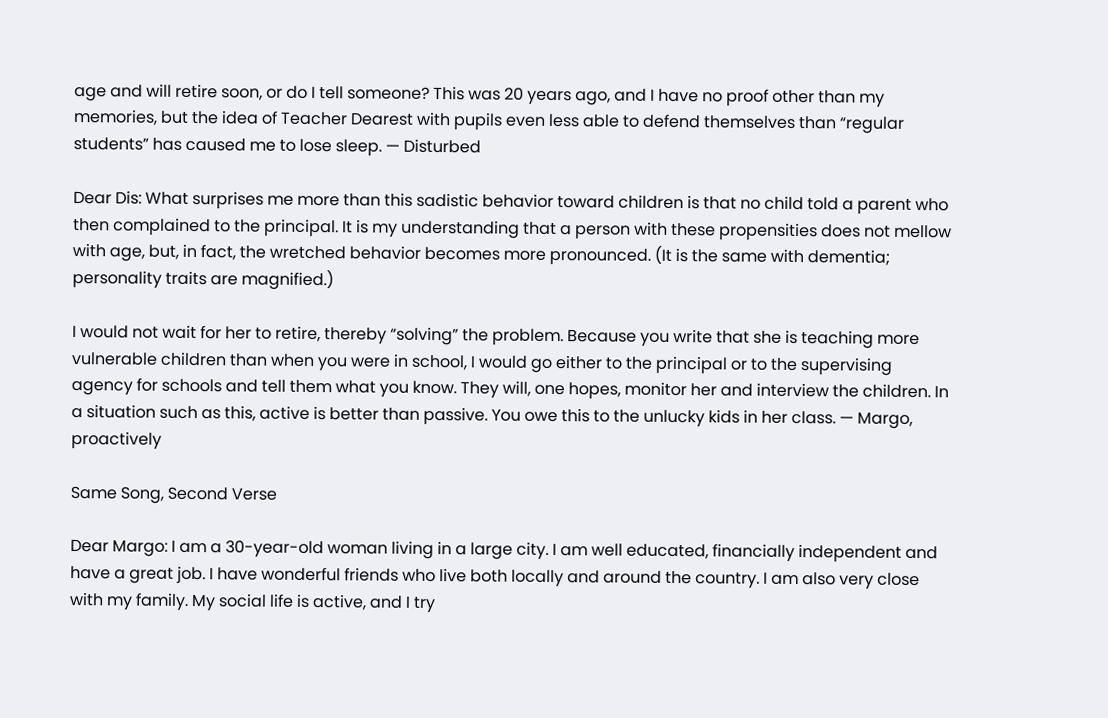age and will retire soon, or do I tell someone? This was 20 years ago, and I have no proof other than my memories, but the idea of Teacher Dearest with pupils even less able to defend themselves than “regular students” has caused me to lose sleep. — Disturbed

Dear Dis: What surprises me more than this sadistic behavior toward children is that no child told a parent who then complained to the principal. It is my understanding that a person with these propensities does not mellow with age, but, in fact, the wretched behavior becomes more pronounced. (It is the same with dementia; personality traits are magnified.)

I would not wait for her to retire, thereby “solving” the problem. Because you write that she is teaching more vulnerable children than when you were in school, I would go either to the principal or to the supervising agency for schools and tell them what you know. They will, one hopes, monitor her and interview the children. In a situation such as this, active is better than passive. You owe this to the unlucky kids in her class. — Margo, proactively

Same Song, Second Verse

Dear Margo: I am a 30-year-old woman living in a large city. I am well educated, financially independent and have a great job. I have wonderful friends who live both locally and around the country. I am also very close with my family. My social life is active, and I try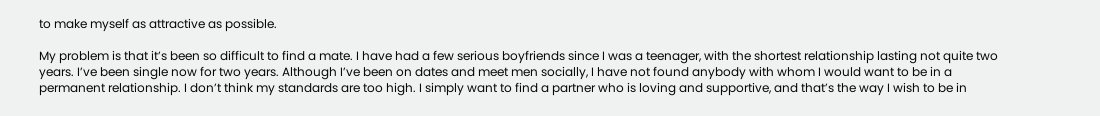to make myself as attractive as possible.

My problem is that it’s been so difficult to find a mate. I have had a few serious boyfriends since I was a teenager, with the shortest relationship lasting not quite two years. I’ve been single now for two years. Although I’ve been on dates and meet men socially, I have not found anybody with whom I would want to be in a permanent relationship. I don’t think my standards are too high. I simply want to find a partner who is loving and supportive, and that’s the way I wish to be in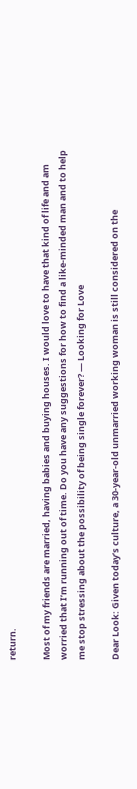return.

Most of my friends are married, having babies and buying houses. I would love to have that kind of life and am worried that I’m running out of time. Do you have any suggestions for how to find a like-minded man and to help me stop stressing about the possibility of being single forever? — Looking for Love

Dear Look: Given today’s culture, a 30-year-old unmarried working woman is still considered on the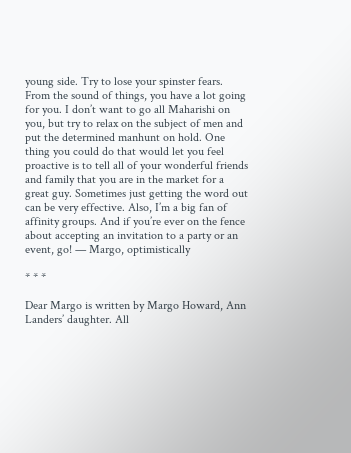young side. Try to lose your spinster fears. From the sound of things, you have a lot going for you. I don’t want to go all Maharishi on you, but try to relax on the subject of men and put the determined manhunt on hold. One thing you could do that would let you feel proactive is to tell all of your wonderful friends and family that you are in the market for a great guy. Sometimes just getting the word out can be very effective. Also, I’m a big fan of affinity groups. And if you’re ever on the fence about accepting an invitation to a party or an event, go! — Margo, optimistically

* * *

Dear Margo is written by Margo Howard, Ann Landers’ daughter. All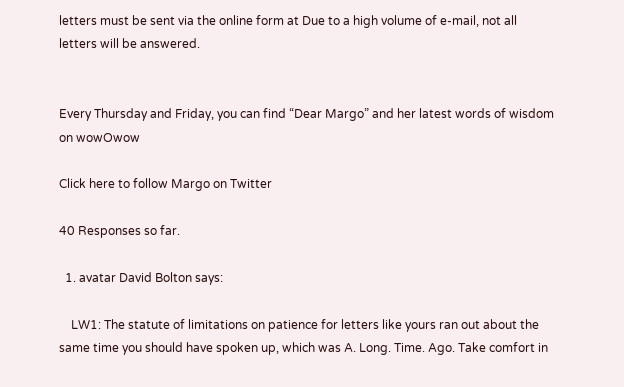letters must be sent via the online form at Due to a high volume of e-mail, not all letters will be answered.


Every Thursday and Friday, you can find “Dear Margo” and her latest words of wisdom on wowOwow

Click here to follow Margo on Twitter

40 Responses so far.

  1. avatar David Bolton says:

    LW1: The statute of limitations on patience for letters like yours ran out about the same time you should have spoken up, which was A. Long. Time. Ago. Take comfort in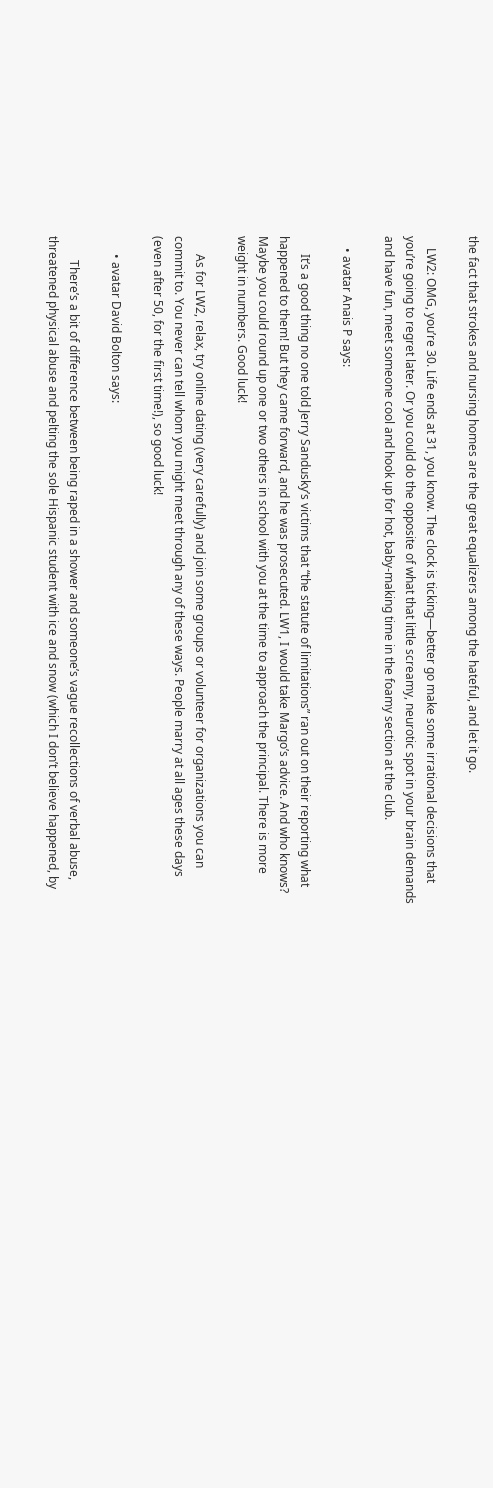the fact that strokes and nursing homes are the great equalizers among the hateful, and let it go.

    LW2: OMG, you’re 30. Life ends at 31, you know. The clock is ticking—better go make some irrational decisions that you’re going to regret later. Or you could do the opposite of what that little screamy, neurotic spot in your brain demands and have fun, meet someone cool and hook up for hot, baby-making time in the foamy section at the club.

    • avatar Anais P says:

      It’s a good thing no one told Jerry Sandusky’s victims that “the statute of limitations” ran out on their reporting what happened to them! But they came forward, and he was prosecuted. LW1, I would take Margo’s advice. And who knows? Maybe you could round up one or two others in school with you at the time to approach the principal. There is more weight in numbers. Good luck!

      As for LW2, relax, try online dating (very carefully) and join some groups or volunteer for organizations you can commit to. You never can tell whom you might meet through any of these ways. People marry at all ages these days (even after 50, for the first time!), so good luck!

      • avatar David Bolton says:

        There’s a bit of difference between being raped in a shower and someone’s vague recollections of verbal abuse, threatened physical abuse and pelting the sole Hispanic student with ice and snow (which I don’t believe happened, by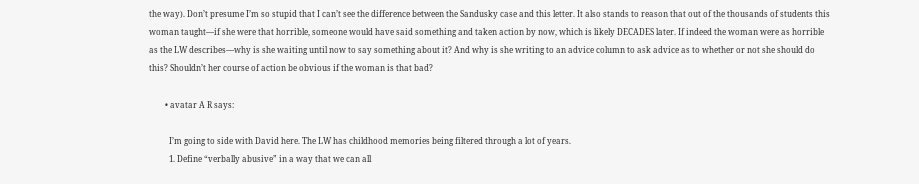the way). Don’t presume I’m so stupid that I can’t see the difference between the Sandusky case and this letter. It also stands to reason that out of the thousands of students this woman taught—if she were that horrible, someone would have said something and taken action by now, which is likely DECADES later. If indeed the woman were as horrible as the LW describes—why is she waiting until now to say something about it? And why is she writing to an advice column to ask advice as to whether or not she should do this? Shouldn’t her course of action be obvious if the woman is that bad?

        • avatar A R says:

          I’m going to side with David here. The LW has childhood memories being filtered through a lot of years.
          1. Define “verbally abusive” in a way that we can all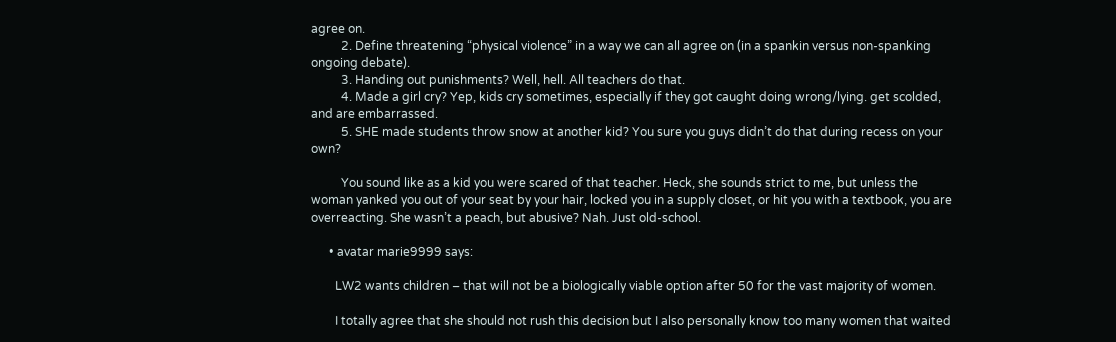agree on.
          2. Define threatening “physical violence” in a way we can all agree on (in a spankin versus non-spanking ongoing debate).
          3. Handing out punishments? Well, hell. All teachers do that.
          4. Made a girl cry? Yep, kids cry sometimes, especially if they got caught doing wrong/lying. get scolded, and are embarrassed.
          5. SHE made students throw snow at another kid? You sure you guys didn’t do that during recess on your own?

          You sound like as a kid you were scared of that teacher. Heck, she sounds strict to me, but unless the woman yanked you out of your seat by your hair, locked you in a supply closet, or hit you with a textbook, you are overreacting. She wasn’t a peach, but abusive? Nah. Just old-school.

      • avatar marie9999 says:

        LW2 wants children – that will not be a biologically viable option after 50 for the vast majority of women.

        I totally agree that she should not rush this decision but I also personally know too many women that waited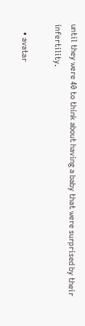until they were 40 to think about having a baby that were surprised by their infertility.

    • avatar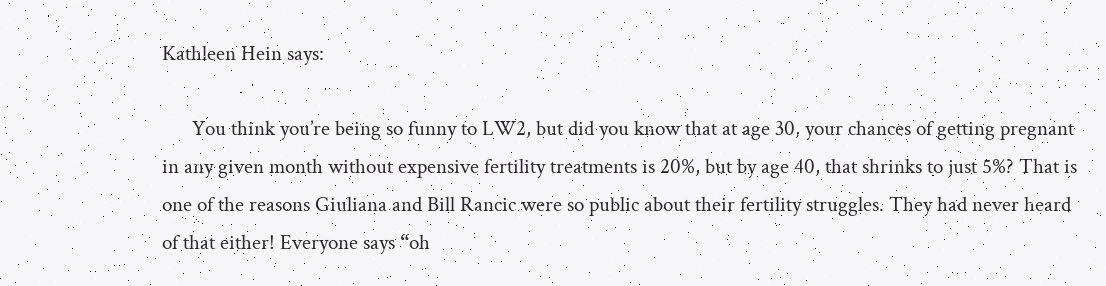Kathleen Hein says:

      You think you’re being so funny to LW2, but did you know that at age 30, your chances of getting pregnant in any given month without expensive fertility treatments is 20%, but by age 40, that shrinks to just 5%? That is one of the reasons Giuliana and Bill Rancic were so public about their fertility struggles. They had never heard of that either! Everyone says “oh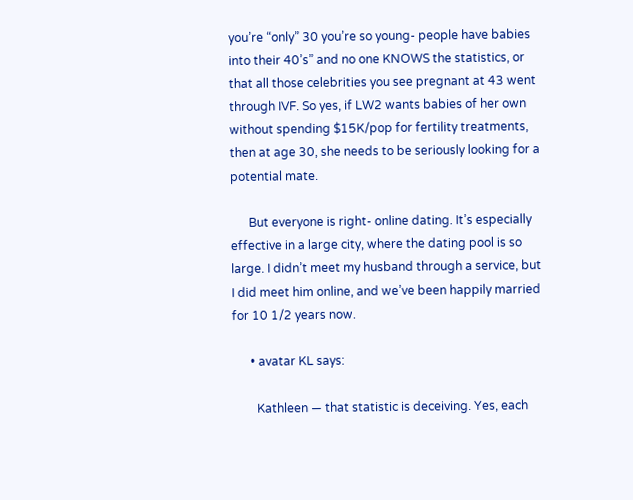you’re “only” 30 you’re so young- people have babies into their 40’s” and no one KNOWS the statistics, or that all those celebrities you see pregnant at 43 went through IVF. So yes, if LW2 wants babies of her own without spending $15K/pop for fertility treatments, then at age 30, she needs to be seriously looking for a potential mate.

      But everyone is right- online dating. It’s especially effective in a large city, where the dating pool is so large. I didn’t meet my husband through a service, but I did meet him online, and we’ve been happily married for 10 1/2 years now.

      • avatar KL says:

        Kathleen — that statistic is deceiving. Yes, each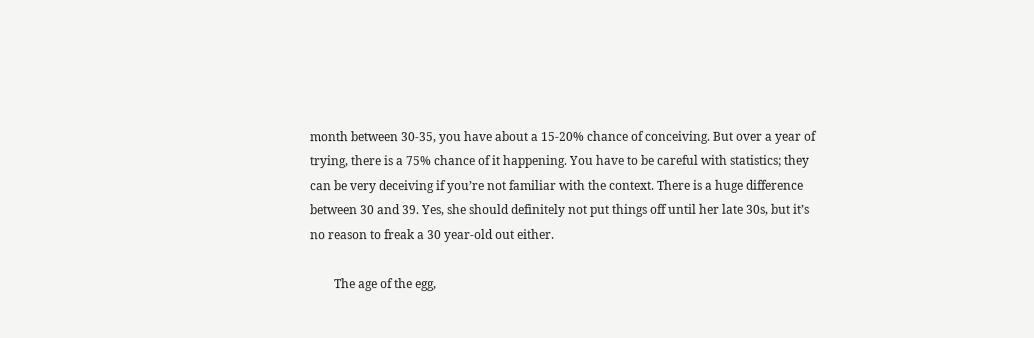month between 30-35, you have about a 15-20% chance of conceiving. But over a year of trying, there is a 75% chance of it happening. You have to be careful with statistics; they can be very deceiving if you’re not familiar with the context. There is a huge difference between 30 and 39. Yes, she should definitely not put things off until her late 30s, but it’s no reason to freak a 30 year-old out either.

        The age of the egg,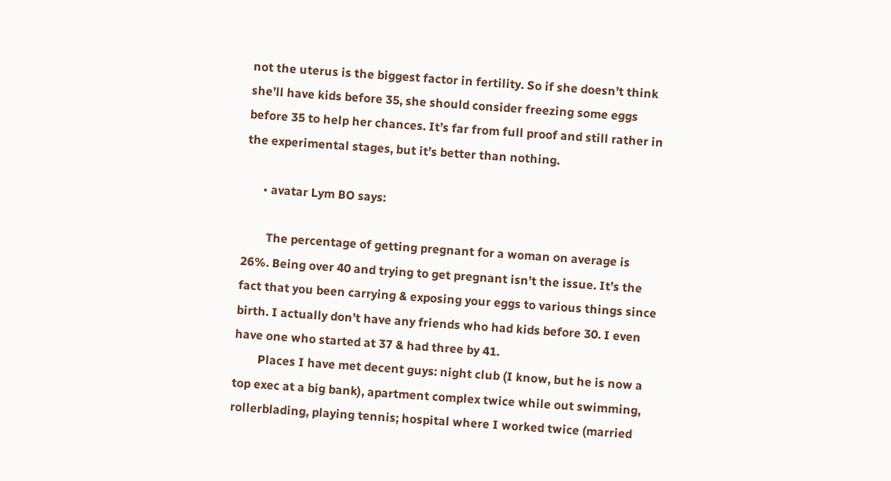not the uterus is the biggest factor in fertility. So if she doesn’t think she’ll have kids before 35, she should consider freezing some eggs before 35 to help her chances. It’s far from full proof and still rather in the experimental stages, but it’s better than nothing.

      • avatar Lym BO says:

        The percentage of getting pregnant for a woman on average is 26%. Being over 40 and trying to get pregnant isn’t the issue. It’s the fact that you been carrying & exposing your eggs to various things since birth. I actually don’t have any friends who had kids before 30. I even have one who started at 37 & had three by 41.
        Places I have met decent guys: night club (I know, but he is now a top exec at a big bank), apartment complex twice while out swimming, rollerblading, playing tennis; hospital where I worked twice (married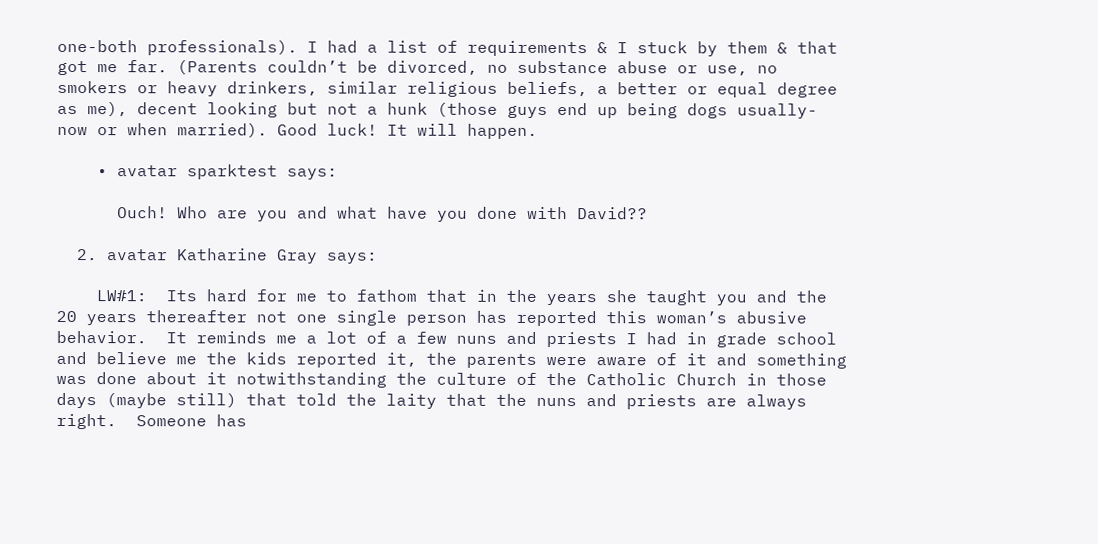one-both professionals). I had a list of requirements & I stuck by them & that got me far. (Parents couldn’t be divorced, no substance abuse or use, no smokers or heavy drinkers, similar religious beliefs, a better or equal degree as me), decent looking but not a hunk (those guys end up being dogs usually- now or when married). Good luck! It will happen.

    • avatar sparktest says:

      Ouch! Who are you and what have you done with David??

  2. avatar Katharine Gray says:

    LW#1:  Its hard for me to fathom that in the years she taught you and the 20 years thereafter not one single person has reported this woman’s abusive behavior.  It reminds me a lot of a few nuns and priests I had in grade school and believe me the kids reported it, the parents were aware of it and something was done about it notwithstanding the culture of the Catholic Church in those days (maybe still) that told the laity that the nuns and priests are always right.  Someone has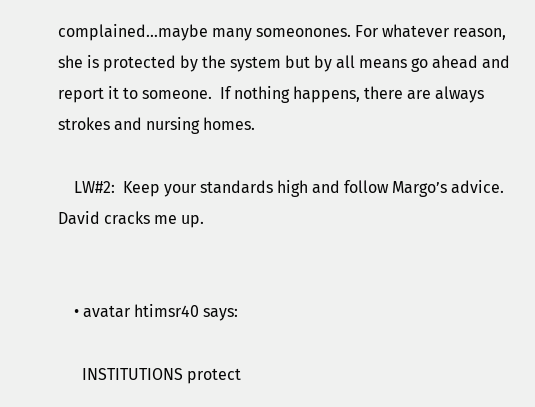complained…maybe many someonones. For whatever reason, she is protected by the system but by all means go ahead and report it to someone.  If nothing happens, there are always strokes and nursing homes.

    LW#2:  Keep your standards high and follow Margo’s advice.  David cracks me up.


    • avatar htimsr40 says:

      INSTITUTIONS protect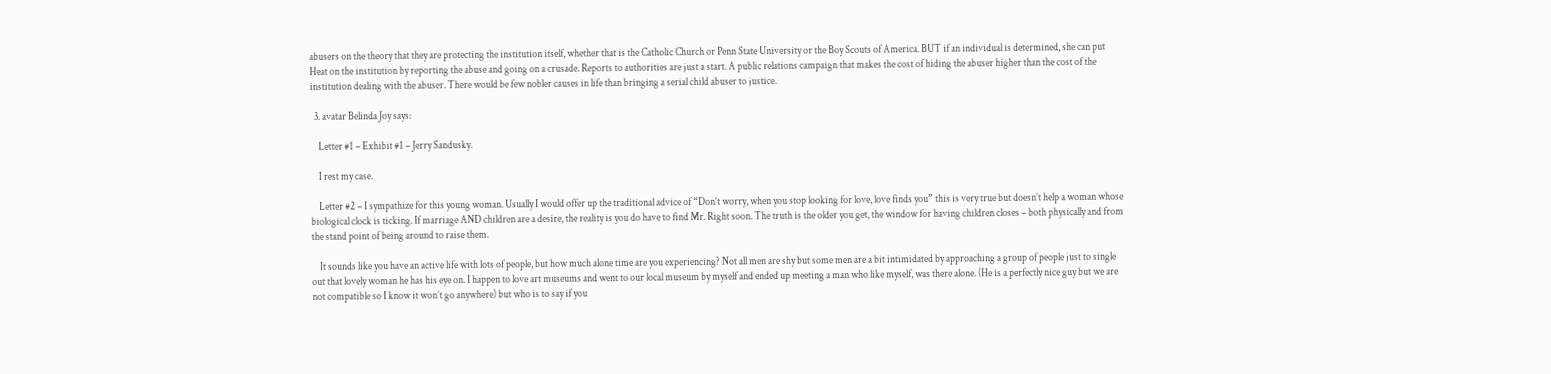abusers on the theory that they are protecting the institution itself, whether that is the Catholic Church or Penn State University or the Boy Scouts of America. BUT if an individual is determined, she can put Heat on the institution by reporting the abuse and going on a crusade. Reports to authorities are just a start. A public relations campaign that makes the cost of hiding the abuser higher than the cost of the institution dealing with the abuser. There would be few nobler causes in life than bringing a serial child abuser to justice.

  3. avatar Belinda Joy says:

    Letter #1 – Exhibit #1 – Jerry Sandusky.

    I rest my case.

    Letter #2 – I sympathize for this young woman. Usually I would offer up the traditional advice of “Don’t worry, when you stop looking for love, love finds you” this is very true but doesn’t help a woman whose biological clock is ticking. If marriage AND children are a desire, the reality is you do have to find Mr. Right soon. The truth is the older you get, the window for having children closes – both physically and from the stand point of being around to raise them.

    It sounds like you have an active life with lots of people, but how much alone time are you experiencing? Not all men are shy but some men are a bit intimidated by approaching a group of people just to single out that lovely woman he has his eye on. I happen to love art museums and went to our local museum by myself and ended up meeting a man who like myself, was there alone. (He is a perfectly nice guy but we are not compatible so I know it won’t go anywhere) but who is to say if you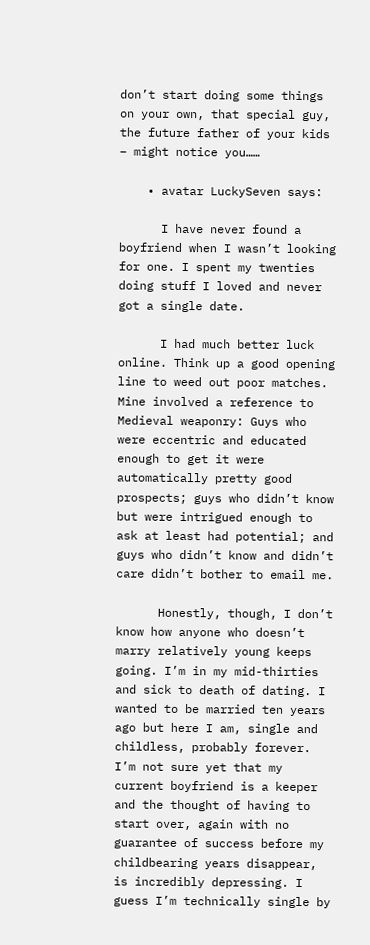don’t start doing some things on your own, that special guy, the future father of your kids – might notice you……

    • avatar LuckySeven says:

      I have never found a boyfriend when I wasn’t looking for one. I spent my twenties doing stuff I loved and never got a single date.

      I had much better luck online. Think up a good opening line to weed out poor matches. Mine involved a reference to Medieval weaponry: Guys who were eccentric and educated enough to get it were automatically pretty good prospects; guys who didn’t know but were intrigued enough to ask at least had potential; and guys who didn’t know and didn’t care didn’t bother to email me.

      Honestly, though, I don’t know how anyone who doesn’t marry relatively young keeps going. I’m in my mid-thirties and sick to death of dating. I wanted to be married ten years ago but here I am, single and childless, probably forever. I’m not sure yet that my current boyfriend is a keeper and the thought of having to start over, again with no guarantee of success before my childbearing years disappear, is incredibly depressing. I guess I’m technically single by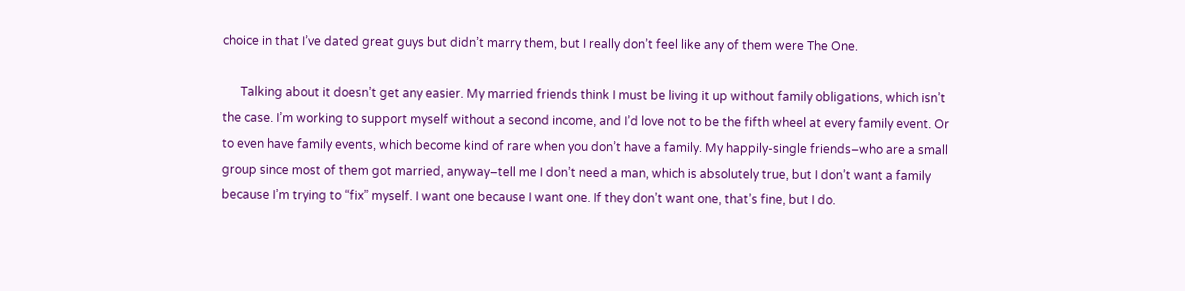choice in that I’ve dated great guys but didn’t marry them, but I really don’t feel like any of them were The One.

      Talking about it doesn’t get any easier. My married friends think I must be living it up without family obligations, which isn’t the case. I’m working to support myself without a second income, and I’d love not to be the fifth wheel at every family event. Or to even have family events, which become kind of rare when you don’t have a family. My happily-single friends–who are a small group since most of them got married, anyway–tell me I don’t need a man, which is absolutely true, but I don’t want a family because I’m trying to “fix” myself. I want one because I want one. If they don’t want one, that’s fine, but I do.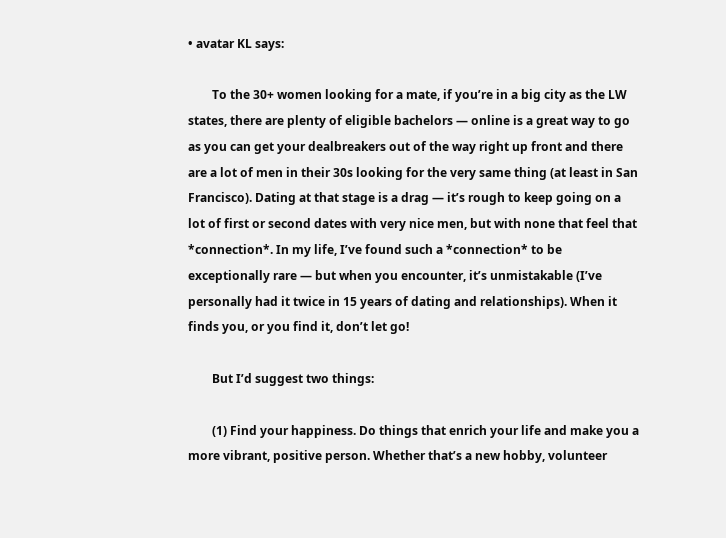• avatar KL says:

        To the 30+ women looking for a mate, if you’re in a big city as the LW states, there are plenty of eligible bachelors — online is a great way to go as you can get your dealbreakers out of the way right up front and there are a lot of men in their 30s looking for the very same thing (at least in San Francisco). Dating at that stage is a drag — it’s rough to keep going on a lot of first or second dates with very nice men, but with none that feel that *connection*. In my life, I’ve found such a *connection* to be exceptionally rare — but when you encounter, it’s unmistakable (I’ve personally had it twice in 15 years of dating and relationships). When it finds you, or you find it, don’t let go!

        But I’d suggest two things:

        (1) Find your happiness. Do things that enrich your life and make you a more vibrant, positive person. Whether that’s a new hobby, volunteer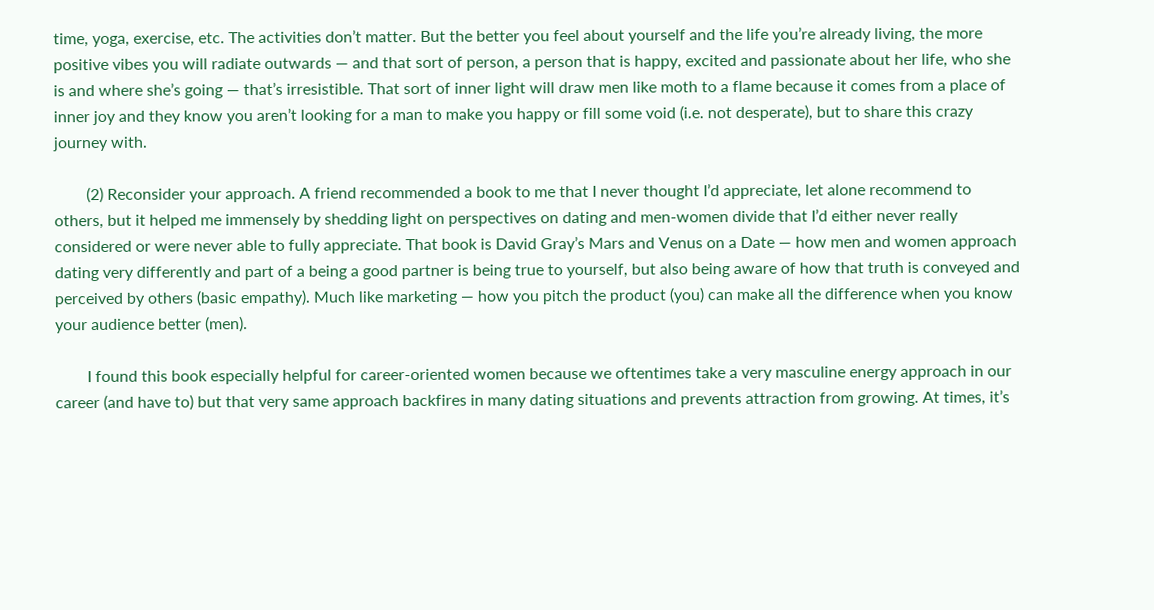time, yoga, exercise, etc. The activities don’t matter. But the better you feel about yourself and the life you’re already living, the more positive vibes you will radiate outwards — and that sort of person, a person that is happy, excited and passionate about her life, who she is and where she’s going — that’s irresistible. That sort of inner light will draw men like moth to a flame because it comes from a place of inner joy and they know you aren’t looking for a man to make you happy or fill some void (i.e. not desperate), but to share this crazy journey with.

        (2) Reconsider your approach. A friend recommended a book to me that I never thought I’d appreciate, let alone recommend to others, but it helped me immensely by shedding light on perspectives on dating and men-women divide that I’d either never really considered or were never able to fully appreciate. That book is David Gray’s Mars and Venus on a Date — how men and women approach dating very differently and part of a being a good partner is being true to yourself, but also being aware of how that truth is conveyed and perceived by others (basic empathy). Much like marketing — how you pitch the product (you) can make all the difference when you know your audience better (men).

        I found this book especially helpful for career-oriented women because we oftentimes take a very masculine energy approach in our career (and have to) but that very same approach backfires in many dating situations and prevents attraction from growing. At times, it’s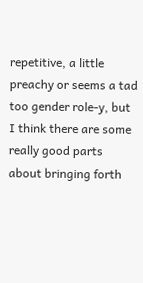repetitive, a little preachy or seems a tad too gender role-y, but I think there are some really good parts about bringing forth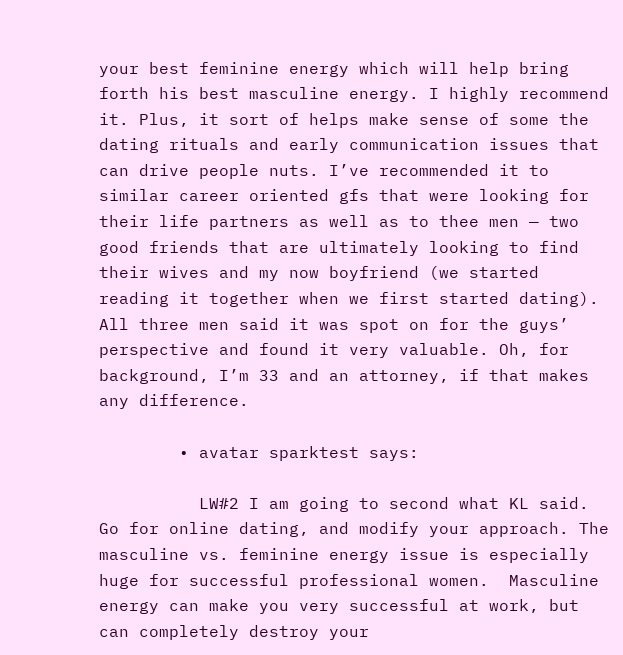your best feminine energy which will help bring forth his best masculine energy. I highly recommend it. Plus, it sort of helps make sense of some the dating rituals and early communication issues that can drive people nuts. I’ve recommended it to similar career oriented gfs that were looking for their life partners as well as to thee men — two good friends that are ultimately looking to find their wives and my now boyfriend (we started reading it together when we first started dating). All three men said it was spot on for the guys’ perspective and found it very valuable. Oh, for background, I’m 33 and an attorney, if that makes any difference.

        • avatar sparktest says:

          LW#2 I am going to second what KL said. Go for online dating, and modify your approach. The masculine vs. feminine energy issue is especially huge for successful professional women.  Masculine energy can make you very successful at work, but can completely destroy your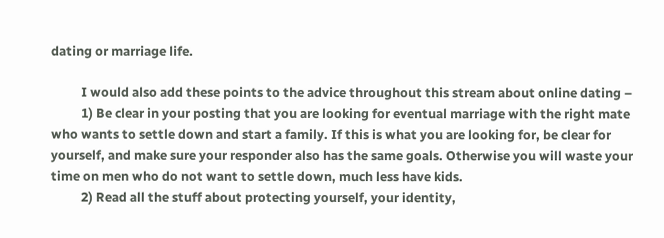dating or marriage life.

          I would also add these points to the advice throughout this stream about online dating –
          1) Be clear in your posting that you are looking for eventual marriage with the right mate who wants to settle down and start a family. If this is what you are looking for, be clear for yourself, and make sure your responder also has the same goals. Otherwise you will waste your time on men who do not want to settle down, much less have kids.
          2) Read all the stuff about protecting yourself, your identity,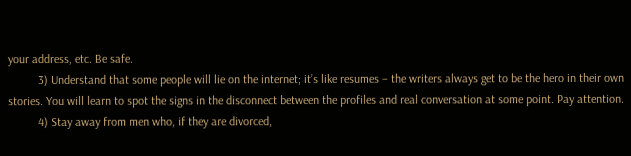your address, etc. Be safe.
          3) Understand that some people will lie on the internet; it’s like resumes – the writers always get to be the hero in their own stories. You will learn to spot the signs in the disconnect between the profiles and real conversation at some point. Pay attention.
          4) Stay away from men who, if they are divorced,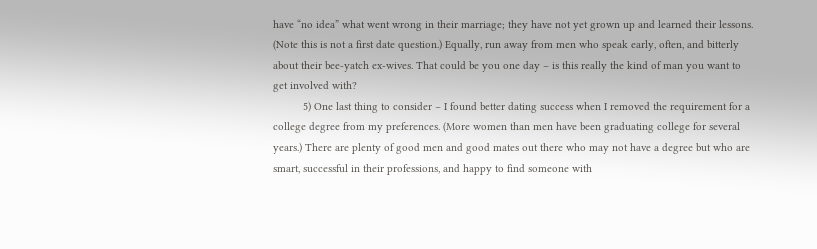have “no idea” what went wrong in their marriage; they have not yet grown up and learned their lessons. (Note this is not a first date question.) Equally, run away from men who speak early, often, and bitterly about their bee-yatch ex-wives. That could be you one day – is this really the kind of man you want to get involved with?
          5) One last thing to consider – I found better dating success when I removed the requirement for a college degree from my preferences. (More women than men have been graduating college for several years.) There are plenty of good men and good mates out there who may not have a degree but who are smart, successful in their professions, and happy to find someone with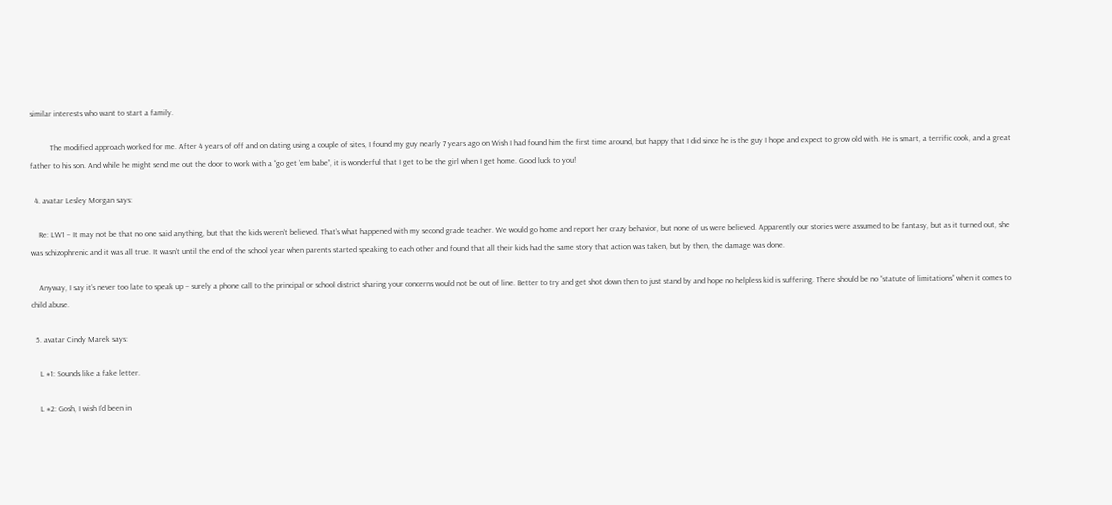similar interests who want to start a family.

          The modified approach worked for me. After 4 years of off and on dating using a couple of sites, I found my guy nearly 7 years ago on Wish I had found him the first time around, but happy that I did since he is the guy I hope and expect to grow old with. He is smart, a terrific cook, and a great father to his son. And while he might send me out the door to work with a “go get ’em babe”, it is wonderful that I get to be the girl when I get home. Good luck to you!

  4. avatar Lesley Morgan says:

    Re: LW1 – It may not be that no one said anything, but that the kids weren’t believed. That’s what happened with my second grade teacher. We would go home and report her crazy behavior, but none of us were believed. Apparently our stories were assumed to be fantasy, but as it turned out, she was schizophrenic and it was all true. It wasn’t until the end of the school year when parents started speaking to each other and found that all their kids had the same story that action was taken, but by then, the damage was done.

    Anyway, I say it’s never too late to speak up – surely a phone call to the principal or school district sharing your concerns would not be out of line. Better to try and get shot down then to just stand by and hope no helpless kid is suffering. There should be no “statute of limitations” when it comes to child abuse.

  5. avatar Cindy Marek says:

    L #1: Sounds like a fake letter.

    L #2: Gosh, I wish I’d been in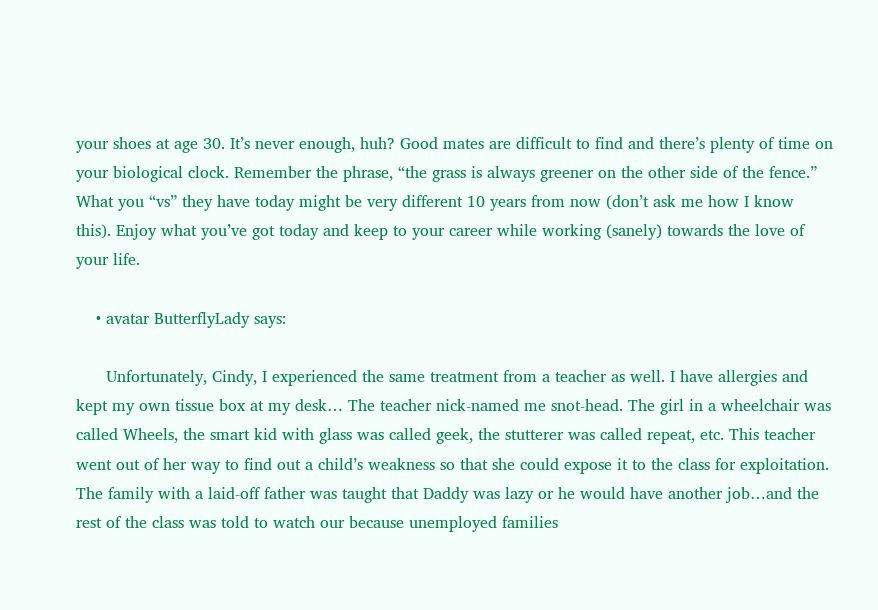your shoes at age 30. It’s never enough, huh? Good mates are difficult to find and there’s plenty of time on your biological clock. Remember the phrase, “the grass is always greener on the other side of the fence.” What you “vs” they have today might be very different 10 years from now (don’t ask me how I know this). Enjoy what you’ve got today and keep to your career while working (sanely) towards the love of your life.

    • avatar ButterflyLady says:

      Unfortunately, Cindy, I experienced the same treatment from a teacher as well. I have allergies and kept my own tissue box at my desk… The teacher nick-named me snot-head. The girl in a wheelchair was called Wheels, the smart kid with glass was called geek, the stutterer was called repeat, etc. This teacher went out of her way to find out a child’s weakness so that she could expose it to the class for exploitation. The family with a laid-off father was taught that Daddy was lazy or he would have another job…and the rest of the class was told to watch our because unemployed families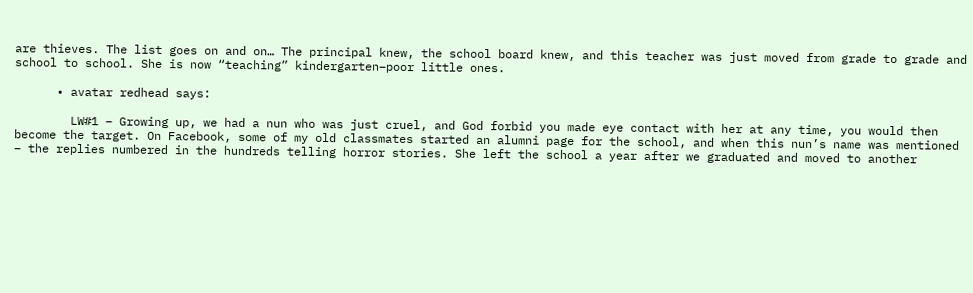are thieves. The list goes on and on… The principal knew, the school board knew, and this teacher was just moved from grade to grade and school to school. She is now “teaching” kindergarten–poor little ones.

      • avatar redhead says:

        LW#1 – Growing up, we had a nun who was just cruel, and God forbid you made eye contact with her at any time, you would then become the target. On Facebook, some of my old classmates started an alumni page for the school, and when this nun’s name was mentioned – the replies numbered in the hundreds telling horror stories. She left the school a year after we graduated and moved to another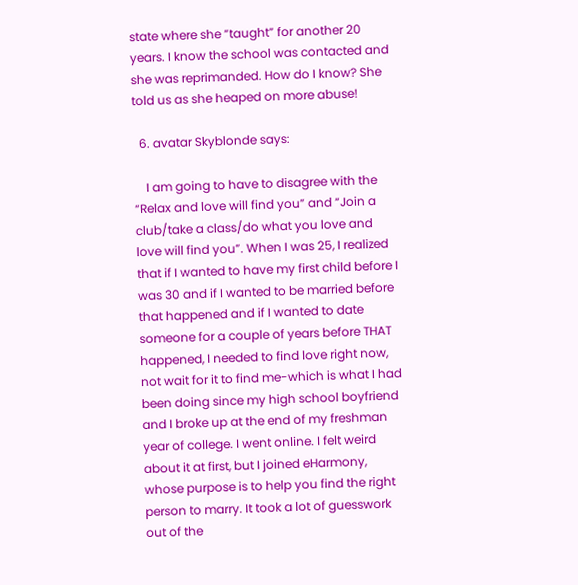state where she “taught” for another 20 years. I know the school was contacted and she was reprimanded. How do I know? She told us as she heaped on more abuse!

  6. avatar Skyblonde says:

    I am going to have to disagree with the “Relax and love will find you” and “Join a club/take a class/do what you love and love will find you”. When I was 25, I realized that if I wanted to have my first child before I was 30 and if I wanted to be married before that happened and if I wanted to date someone for a couple of years before THAT happened, I needed to find love right now, not wait for it to find me-which is what I had been doing since my high school boyfriend and I broke up at the end of my freshman year of college. I went online. I felt weird about it at first, but I joined eHarmony, whose purpose is to help you find the right person to marry. It took a lot of guesswork out of the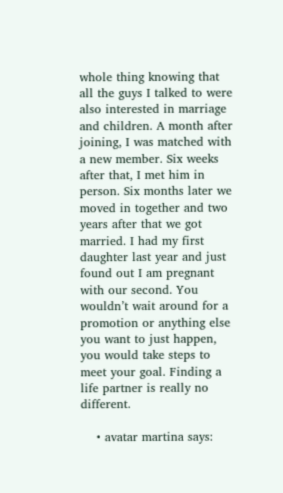whole thing knowing that all the guys I talked to were also interested in marriage and children. A month after joining, I was matched with a new member. Six weeks after that, I met him in person. Six months later we moved in together and two years after that we got married. I had my first daughter last year and just found out I am pregnant with our second. You wouldn’t wait around for a promotion or anything else you want to just happen, you would take steps to meet your goal. Finding a life partner is really no different.

    • avatar martina says: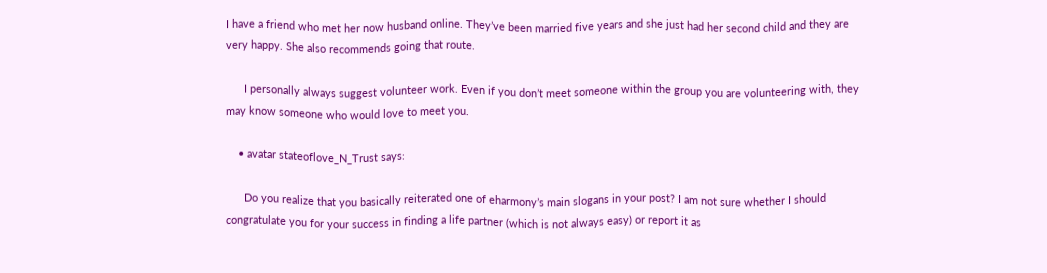I have a friend who met her now husband online. They’ve been married five years and she just had her second child and they are very happy. She also recommends going that route.

      I personally always suggest volunteer work. Even if you don’t meet someone within the group you are volunteering with, they may know someone who would love to meet you.

    • avatar stateoflove_N_Trust says:

      Do you realize that you basically reiterated one of eharmony’s main slogans in your post? I am not sure whether I should congratulate you for your success in finding a life partner (which is not always easy) or report it as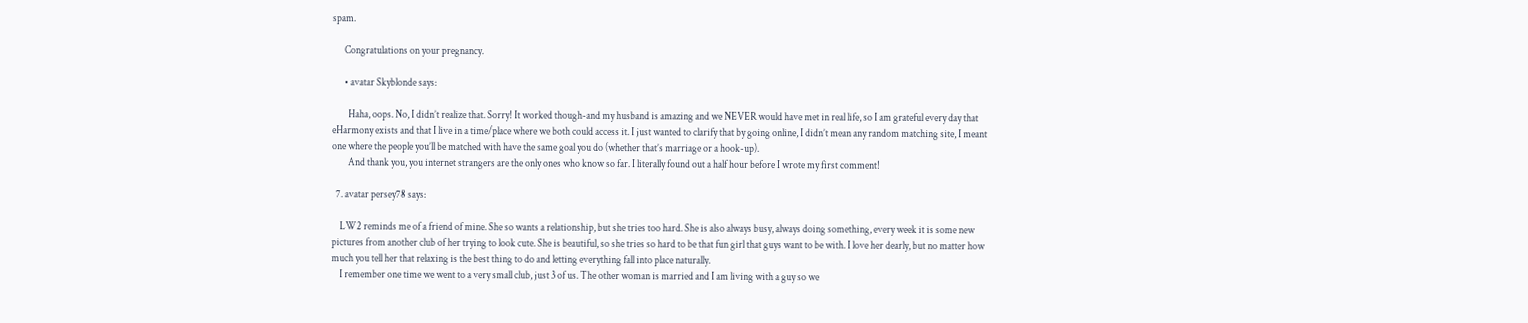spam.

      Congratulations on your pregnancy.

      • avatar Skyblonde says:

        Haha, oops. No, I didn’t realize that. Sorry! It worked though-and my husband is amazing and we NEVER would have met in real life, so I am grateful every day that eHarmony exists and that I live in a time/place where we both could access it. I just wanted to clarify that by going online, I didn’t mean any random matching site, I meant one where the people you’ll be matched with have the same goal you do (whether that’s marriage or a hook-up).
        And thank you, you internet strangers are the only ones who know so far. I literally found out a half hour before I wrote my first comment!

  7. avatar persey78 says:

    LW2 reminds me of a friend of mine. She so wants a relationship, but she tries too hard. She is also always busy, always doing something, every week it is some new pictures from another club of her trying to look cute. She is beautiful, so she tries so hard to be that fun girl that guys want to be with. I love her dearly, but no matter how much you tell her that relaxing is the best thing to do and letting everything fall into place naturally.
    I remember one time we went to a very small club, just 3 of us. The other woman is married and I am living with a guy so we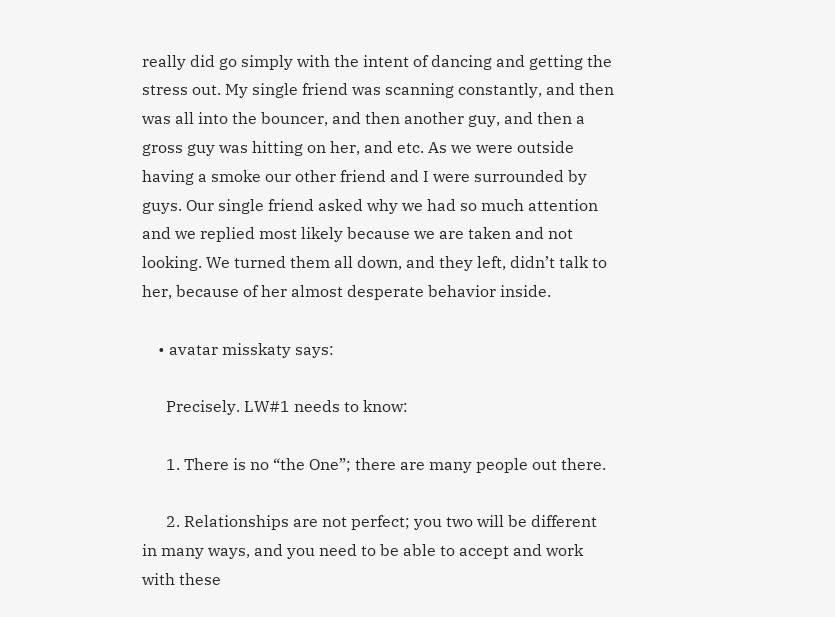really did go simply with the intent of dancing and getting the stress out. My single friend was scanning constantly, and then was all into the bouncer, and then another guy, and then a gross guy was hitting on her, and etc. As we were outside having a smoke our other friend and I were surrounded by guys. Our single friend asked why we had so much attention and we replied most likely because we are taken and not looking. We turned them all down, and they left, didn’t talk to her, because of her almost desperate behavior inside.

    • avatar misskaty says:

      Precisely. LW#1 needs to know:

      1. There is no “the One”; there are many people out there.

      2. Relationships are not perfect; you two will be different in many ways, and you need to be able to accept and work with these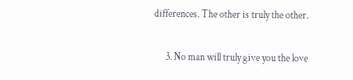differences. The other is truly the other.

      3. No man will truly give you the love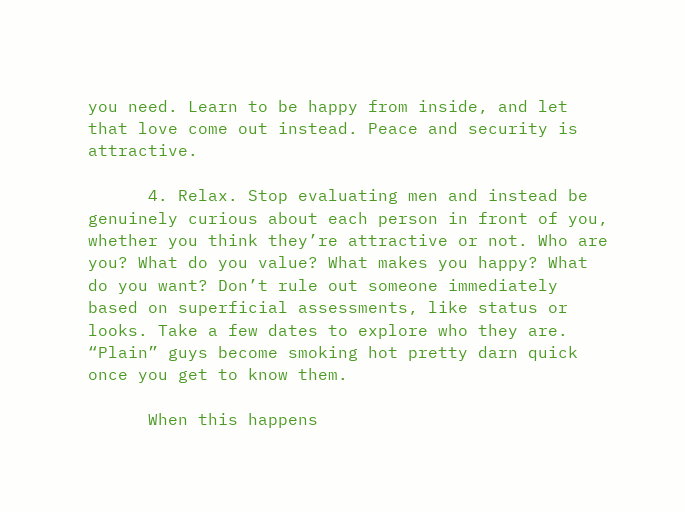you need. Learn to be happy from inside, and let that love come out instead. Peace and security is attractive.

      4. Relax. Stop evaluating men and instead be genuinely curious about each person in front of you, whether you think they’re attractive or not. Who are you? What do you value? What makes you happy? What do you want? Don’t rule out someone immediately based on superficial assessments, like status or looks. Take a few dates to explore who they are. “Plain” guys become smoking hot pretty darn quick once you get to know them.

      When this happens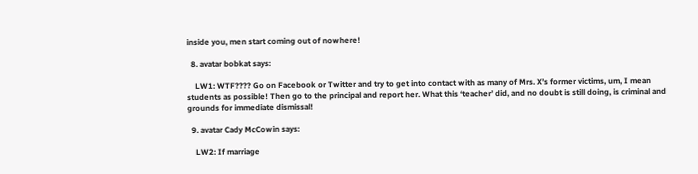inside you, men start coming out of nowhere!

  8. avatar bobkat says:

    LW1: WTF???? Go on Facebook or Twitter and try to get into contact with as many of Mrs. X’s former victims, um, I mean students as possible! Then go to the principal and report her. What this ‘teacher’ did, and no doubt is still doing, is criminal and grounds for immediate dismissal!

  9. avatar Cady McCowin says:

    LW2: If marriage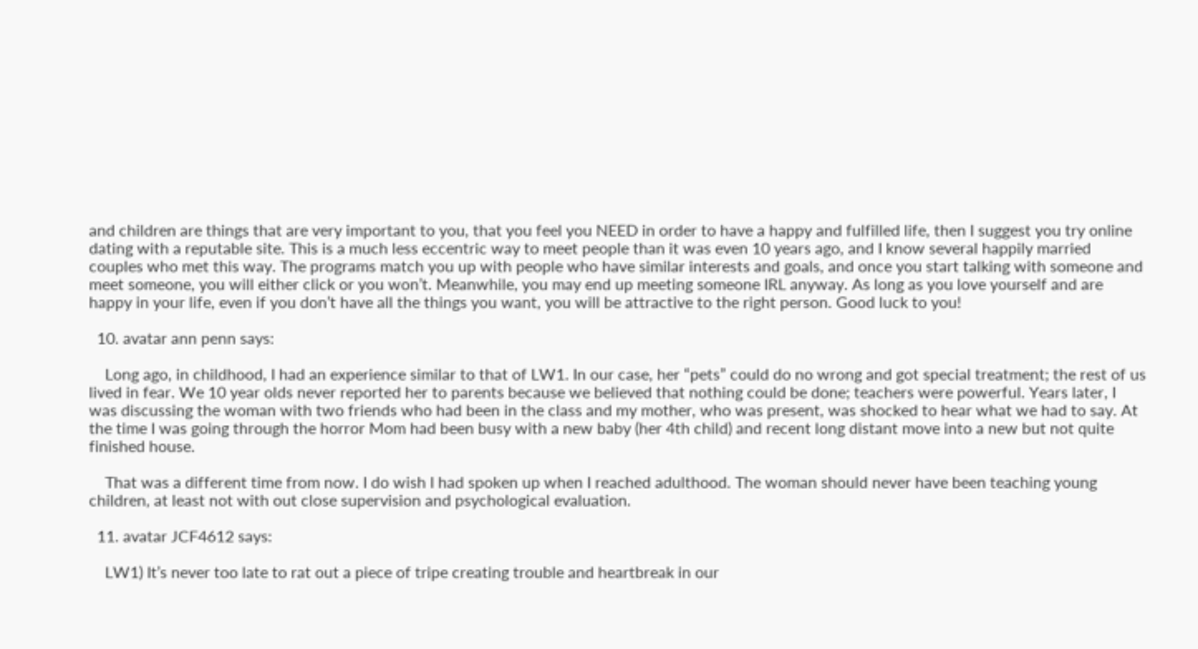and children are things that are very important to you, that you feel you NEED in order to have a happy and fulfilled life, then I suggest you try online dating with a reputable site. This is a much less eccentric way to meet people than it was even 10 years ago, and I know several happily married couples who met this way. The programs match you up with people who have similar interests and goals, and once you start talking with someone and meet someone, you will either click or you won’t. Meanwhile, you may end up meeting someone IRL anyway. As long as you love yourself and are happy in your life, even if you don’t have all the things you want, you will be attractive to the right person. Good luck to you!

  10. avatar ann penn says:

    Long ago, in childhood, I had an experience similar to that of LW1. In our case, her “pets” could do no wrong and got special treatment; the rest of us lived in fear. We 10 year olds never reported her to parents because we believed that nothing could be done; teachers were powerful. Years later, I was discussing the woman with two friends who had been in the class and my mother, who was present, was shocked to hear what we had to say. At the time I was going through the horror Mom had been busy with a new baby (her 4th child) and recent long distant move into a new but not quite finished house.

    That was a different time from now. I do wish I had spoken up when I reached adulthood. The woman should never have been teaching young children, at least not with out close supervision and psychological evaluation.

  11. avatar JCF4612 says:

    LW1) It’s never too late to rat out a piece of tripe creating trouble and heartbreak in our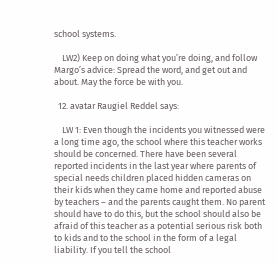school systems.

    LW2) Keep on doing what you’re doing, and follow Margo’s advice: Spread the word, and get out and about. May the force be with you.

  12. avatar Raugiel Reddel says:

    LW 1: Even though the incidents you witnessed were a long time ago, the school where this teacher works should be concerned. There have been several reported incidents in the last year where parents of special needs children placed hidden cameras on their kids when they came home and reported abuse by teachers – and the parents caught them. No parent should have to do this, but the school should also be afraid of this teacher as a potential serious risk both to kids and to the school in the form of a legal liability. If you tell the school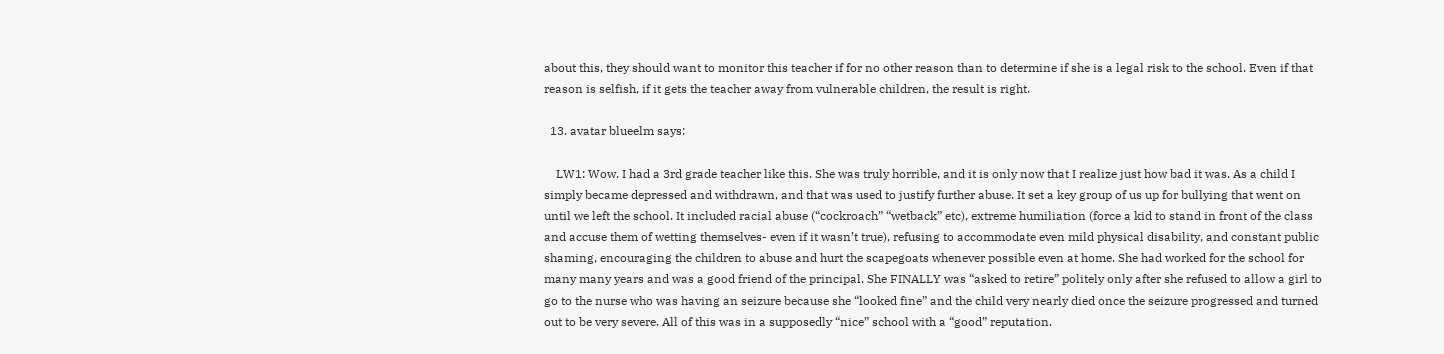about this, they should want to monitor this teacher if for no other reason than to determine if she is a legal risk to the school. Even if that reason is selfish, if it gets the teacher away from vulnerable children, the result is right.

  13. avatar blueelm says:

    LW1: Wow. I had a 3rd grade teacher like this. She was truly horrible, and it is only now that I realize just how bad it was. As a child I simply became depressed and withdrawn, and that was used to justify further abuse. It set a key group of us up for bullying that went on until we left the school. It included racial abuse (“cockroach” “wetback” etc), extreme humiliation (force a kid to stand in front of the class and accuse them of wetting themselves- even if it wasn’t true), refusing to accommodate even mild physical disability, and constant public shaming, encouraging the children to abuse and hurt the scapegoats whenever possible even at home. She had worked for the school for many many years and was a good friend of the principal. She FINALLY was “asked to retire” politely only after she refused to allow a girl to go to the nurse who was having an seizure because she “looked fine” and the child very nearly died once the seizure progressed and turned out to be very severe. All of this was in a supposedly “nice” school with a “good” reputation.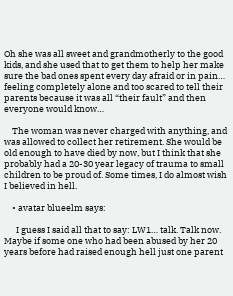Oh she was all sweet and grandmotherly to the good kids, and she used that to get them to help her make sure the bad ones spent every day afraid or in pain… feeling completely alone and too scared to tell their parents because it was all “their fault” and then everyone would know…

    The woman was never charged with anything, and was allowed to collect her retirement. She would be old enough to have died by now, but I think that she probably had a 20-30 year legacy of trauma to small children to be proud of. Some times, I do almost wish I believed in hell.

    • avatar blueelm says:

      I guess I said all that to say: LW1… talk. Talk now. Maybe if some one who had been abused by her 20 years before had raised enough hell just one parent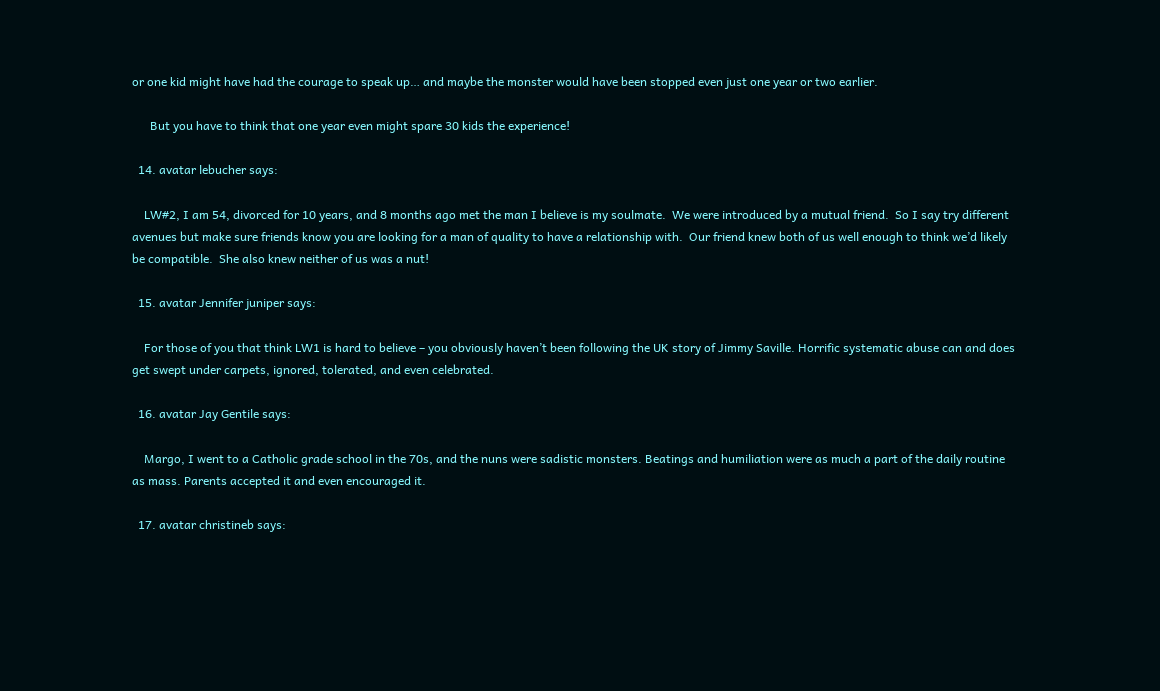or one kid might have had the courage to speak up… and maybe the monster would have been stopped even just one year or two earlier.

      But you have to think that one year even might spare 30 kids the experience!

  14. avatar lebucher says:

    LW#2, I am 54, divorced for 10 years, and 8 months ago met the man I believe is my soulmate.  We were introduced by a mutual friend.  So I say try different avenues but make sure friends know you are looking for a man of quality to have a relationship with.  Our friend knew both of us well enough to think we’d likely be compatible.  She also knew neither of us was a nut!

  15. avatar Jennifer juniper says:

    For those of you that think LW1 is hard to believe – you obviously haven’t been following the UK story of Jimmy Saville. Horrific systematic abuse can and does get swept under carpets, ignored, tolerated, and even celebrated.

  16. avatar Jay Gentile says:

    Margo, I went to a Catholic grade school in the 70s, and the nuns were sadistic monsters. Beatings and humiliation were as much a part of the daily routine as mass. Parents accepted it and even encouraged it.

  17. avatar christineb says: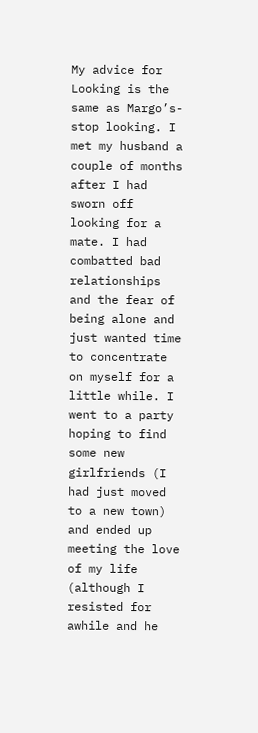My advice for Looking is the same as Margo’s-stop looking. I met my husband a couple of months after I had sworn off looking for a mate. I had combatted bad relationships and the fear of being alone and just wanted time to concentrate on myself for a little while. I went to a party hoping to find some new girlfriends (I had just moved to a new town) and ended up meeting the love of my life (although I resisted for awhile and he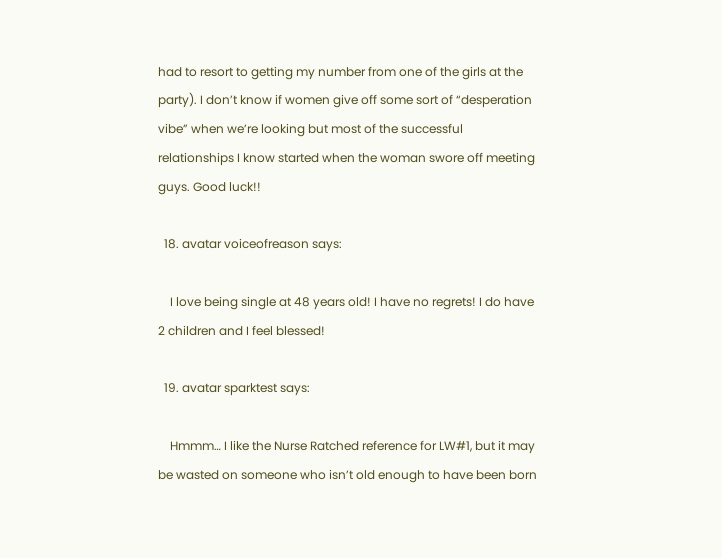had to resort to getting my number from one of the girls at the party). I don’t know if women give off some sort of “desperation vibe” when we’re looking but most of the successful relationships I know started when the woman swore off meeting guys. Good luck!!

  18. avatar voiceofreason says:

    I love being single at 48 years old! I have no regrets! I do have 2 children and I feel blessed!

  19. avatar sparktest says:

    Hmmm… I like the Nurse Ratched reference for LW#1, but it may be wasted on someone who isn’t old enough to have been born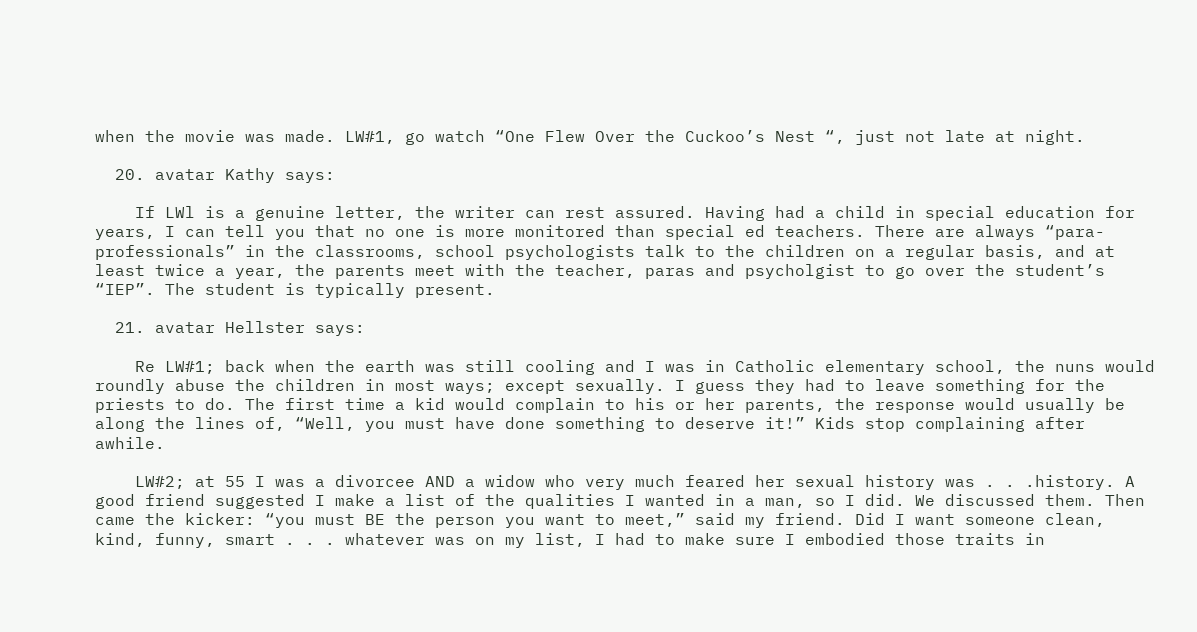when the movie was made. LW#1, go watch “One Flew Over the Cuckoo’s Nest “, just not late at night.

  20. avatar Kathy says:

    If LWl is a genuine letter, the writer can rest assured. Having had a child in special education for years, I can tell you that no one is more monitored than special ed teachers. There are always “para-professionals” in the classrooms, school psychologists talk to the children on a regular basis, and at least twice a year, the parents meet with the teacher, paras and psycholgist to go over the student’s “IEP”. The student is typically present.

  21. avatar Hellster says:

    Re LW#1; back when the earth was still cooling and I was in Catholic elementary school, the nuns would roundly abuse the children in most ways; except sexually. I guess they had to leave something for the priests to do. The first time a kid would complain to his or her parents, the response would usually be along the lines of, “Well, you must have done something to deserve it!” Kids stop complaining after awhile.

    LW#2; at 55 I was a divorcee AND a widow who very much feared her sexual history was . . .history. A good friend suggested I make a list of the qualities I wanted in a man, so I did. We discussed them. Then came the kicker: “you must BE the person you want to meet,” said my friend. Did I want someone clean, kind, funny, smart . . . whatever was on my list, I had to make sure I embodied those traits in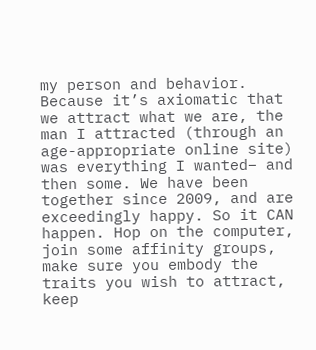my person and behavior. Because it’s axiomatic that we attract what we are, the man I attracted (through an age-appropriate online site) was everything I wanted– and then some. We have been together since 2009, and are exceedingly happy. So it CAN happen. Hop on the computer, join some affinity groups, make sure you embody the traits you wish to attract, keep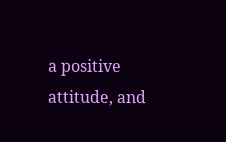a positive attitude, and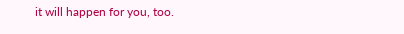it will happen for you, too.